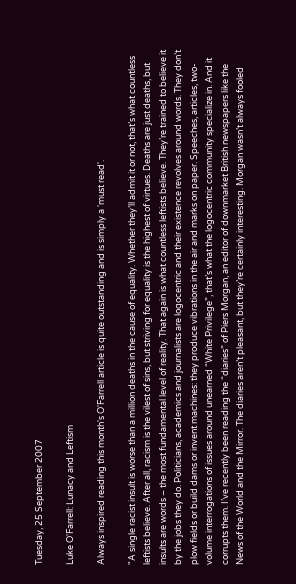Tuesday, 25 September 2007

Luke O'Farrell: Lunacy and Leftism

Always inspired reading this month's O'Farrell article is quite outstanding and is simply a 'must read'.

"A single racist insult is worse than a million deaths in the cause of equality. Whether they’ll admit it or not, that’s what countless leftists believe. After all, racism is the vilest of sins, but striving for equality is the highest of virtues. Deaths are just deaths, but insults are words – the most fundamental level of reality. That again is what countless leftists believe. They’re trained to believe it by the jobs they do. Politicians, academics and journalists are logocentric and their existence revolves around words. They don’t plow fields or build dams or invent machines: they produce vibrations in the air and marks on paper. Speeches, articles, two-volume interrogations of issues around unearned “White Privilege”, that’s what the logocentric community specialize in. And it corrupts them. I’ve recently been reading the “diaries” of Piers Morgan, an editor of downmarket British newspapers like the News of the World and the Mirror. The diaries aren’t pleasant, but they’re certainly interesting. Morgan wasn’t always fooled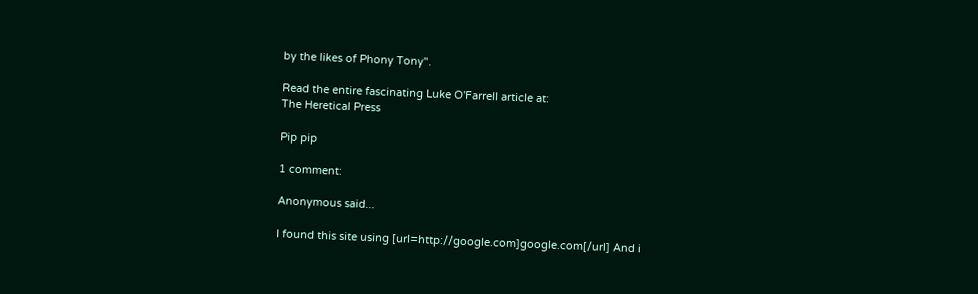by the likes of Phony Tony".

Read the entire fascinating Luke O'Farrell article at:
The Heretical Press

Pip pip

1 comment:

Anonymous said...

I found this site using [url=http://google.com]google.com[/url] And i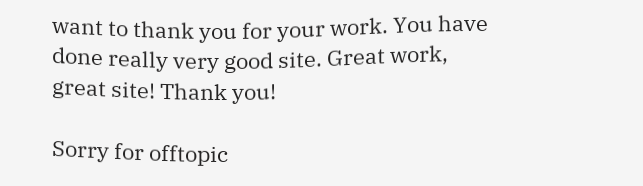want to thank you for your work. You have done really very good site. Great work, great site! Thank you!

Sorry for offtopic